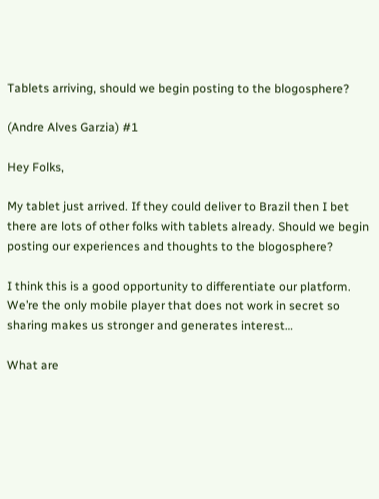Tablets arriving, should we begin posting to the blogosphere?

(Andre Alves Garzia) #1

Hey Folks,

My tablet just arrived. If they could deliver to Brazil then I bet there are lots of other folks with tablets already. Should we begin posting our experiences and thoughts to the blogosphere?

I think this is a good opportunity to differentiate our platform. We’re the only mobile player that does not work in secret so sharing makes us stronger and generates interest…

What are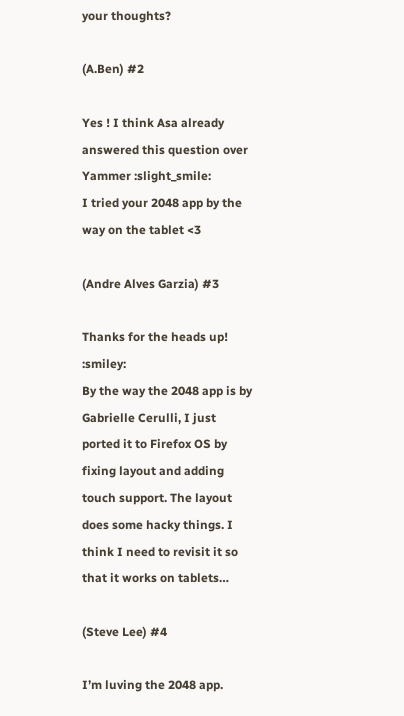your thoughts?

(A.Ben) #2

Yes ! I think Asa already answered this question over Yammer :slight_smile:
I tried your 2048 app by the way on the tablet <3

(Andre Alves Garzia) #3

Thanks for the heads up! :smiley:
By the way the 2048 app is by Gabrielle Cerulli, I just ported it to Firefox OS by fixing layout and adding touch support. The layout does some hacky things. I think I need to revisit it so that it works on tablets…

(Steve Lee) #4

I’m luving the 2048 app.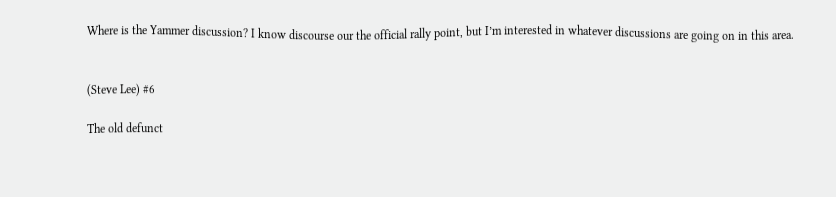Where is the Yammer discussion? I know discourse our the official rally point, but I’m interested in whatever discussions are going on in this area.


(Steve Lee) #6

The old defunct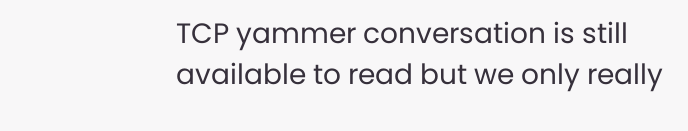TCP yammer conversation is still available to read but we only really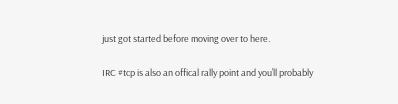just got started before moving over to here.

IRC #tcp is also an offical rally point and you’ll probably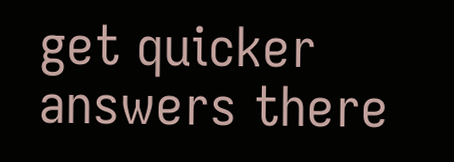get quicker answers there